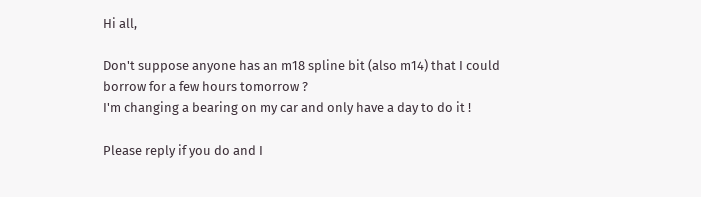Hi all,

Don't suppose anyone has an m18 spline bit (also m14) that I could borrow for a few hours tomorrow ?
I'm changing a bearing on my car and only have a day to do it !

Please reply if you do and I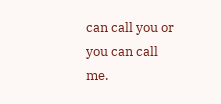can call you or you can call me.